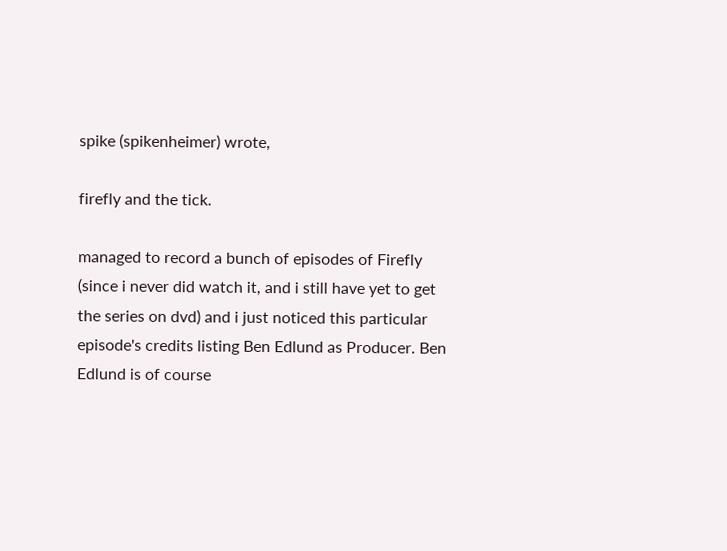spike (spikenheimer) wrote,

firefly and the tick.

managed to record a bunch of episodes of Firefly (since i never did watch it, and i still have yet to get the series on dvd) and i just noticed this particular episode's credits listing Ben Edlund as Producer. Ben Edlund is of course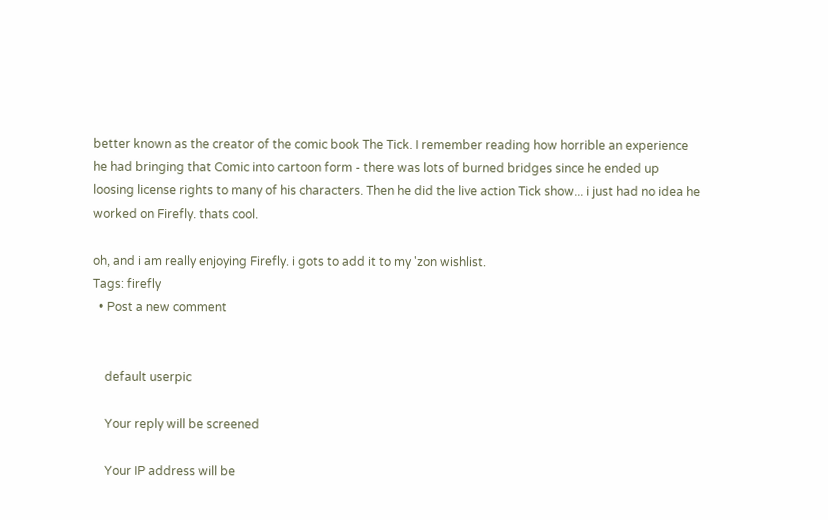better known as the creator of the comic book The Tick. I remember reading how horrible an experience he had bringing that Comic into cartoon form - there was lots of burned bridges since he ended up loosing license rights to many of his characters. Then he did the live action Tick show... i just had no idea he worked on Firefly. thats cool.

oh, and i am really enjoying Firefly. i gots to add it to my 'zon wishlist.
Tags: firefly
  • Post a new comment


    default userpic

    Your reply will be screened

    Your IP address will be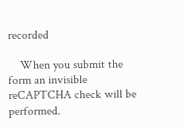recorded

    When you submit the form an invisible reCAPTCHA check will be performed.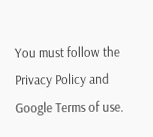You must follow the Privacy Policy and Google Terms of use.